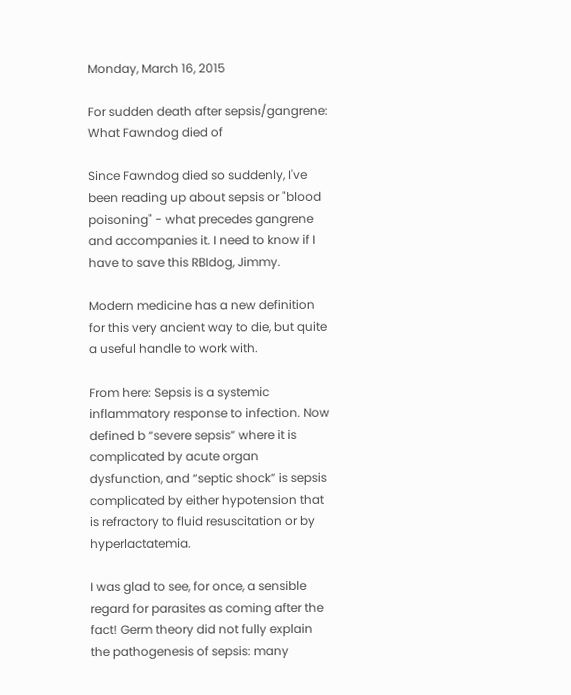Monday, March 16, 2015

For sudden death after sepsis/gangrene: What Fawndog died of

Since Fawndog died so suddenly, I've been reading up about sepsis or "blood poisoning" - what precedes gangrene and accompanies it. I need to know if I have to save this RBIdog, Jimmy.

Modern medicine has a new definition for this very ancient way to die, but quite a useful handle to work with.

From here: Sepsis is a systemic inflammatory response to infection. Now defined b “severe sepsis” where it is complicated by acute organ dysfunction, and “septic shock” is sepsis complicated by either hypotension that is refractory to fluid resuscitation or by hyperlactatemia.

I was glad to see, for once, a sensible regard for parasites as coming after the fact! Germ theory did not fully explain the pathogenesis of sepsis: many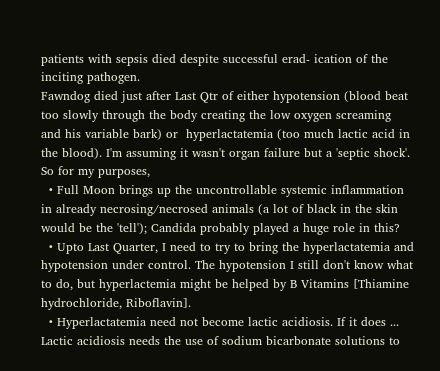patients with sepsis died despite successful erad- ication of the inciting pathogen.
Fawndog died just after Last Qtr of either hypotension (blood beat too slowly through the body creating the low oxygen screaming and his variable bark) or  hyperlactatemia (too much lactic acid in the blood). I'm assuming it wasn't organ failure but a 'septic shock'.
So for my purposes,
  • Full Moon brings up the uncontrollable systemic inflammation in already necrosing/necrosed animals (a lot of black in the skin would be the 'tell'); Candida probably played a huge role in this?
  • Upto Last Quarter, I need to try to bring the hyperlactatemia and hypotension under control. The hypotension I still don't know what to do, but hyperlactemia might be helped by B Vitamins [Thiamine hydrochloride, Riboflavin].
  • Hyperlactatemia need not become lactic acidiosis. If it does ... Lactic acidiosis needs the use of sodium bicarbonate solutions to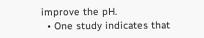improve the pH.
  • One study indicates that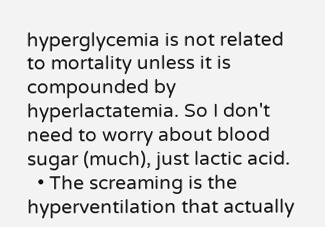hyperglycemia is not related to mortality unless it is compounded by hyperlactatemia. So I don't need to worry about blood sugar (much), just lactic acid.
  • The screaming is the hyperventilation that actually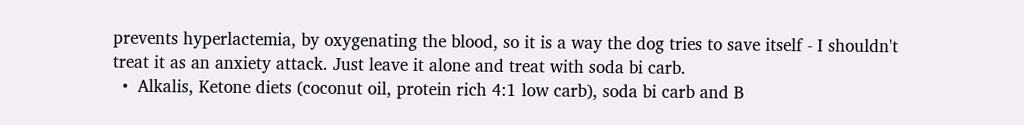prevents hyperlactemia, by oxygenating the blood, so it is a way the dog tries to save itself - I shouldn't treat it as an anxiety attack. Just leave it alone and treat with soda bi carb.
  •  Alkalis, Ketone diets (coconut oil, protein rich 4:1 low carb), soda bi carb and B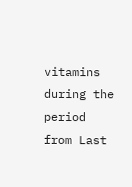vitamins during the period from Last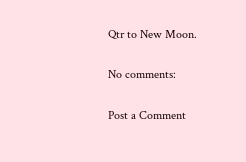Qtr to New Moon.

No comments:

Post a Comment